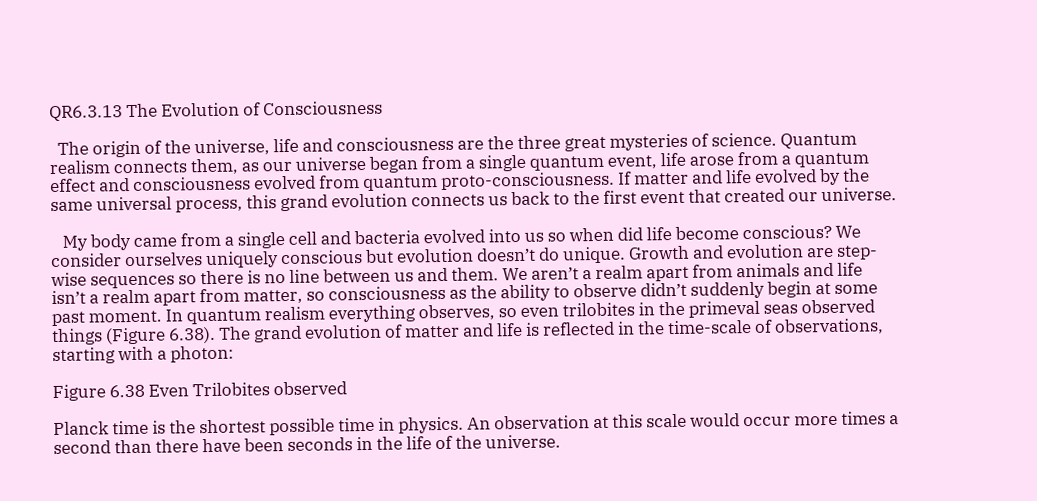QR6.3.13 The Evolution of Consciousness

  The origin of the universe, life and consciousness are the three great mysteries of science. Quantum realism connects them, as our universe began from a single quantum event, life arose from a quantum effect and consciousness evolved from quantum proto-consciousness. If matter and life evolved by the same universal process, this grand evolution connects us back to the first event that created our universe.

   My body came from a single cell and bacteria evolved into us so when did life become conscious? We consider ourselves uniquely conscious but evolution doesn’t do unique. Growth and evolution are step-wise sequences so there is no line between us and them. We aren’t a realm apart from animals and life isn’t a realm apart from matter, so consciousness as the ability to observe didn’t suddenly begin at some past moment. In quantum realism everything observes, so even trilobites in the primeval seas observed things (Figure 6.38). The grand evolution of matter and life is reflected in the time-scale of observations, starting with a photon:

Figure 6.38 Even Trilobites observed

Planck time is the shortest possible time in physics. An observation at this scale would occur more times a second than there have been seconds in the life of the universe.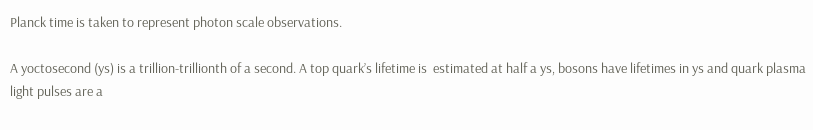Planck time is taken to represent photon scale observations.

A yoctosecond (ys) is a trillion-trillionth of a second. A top quark’s lifetime is  estimated at half a ys, bosons have lifetimes in ys and quark plasma light pulses are a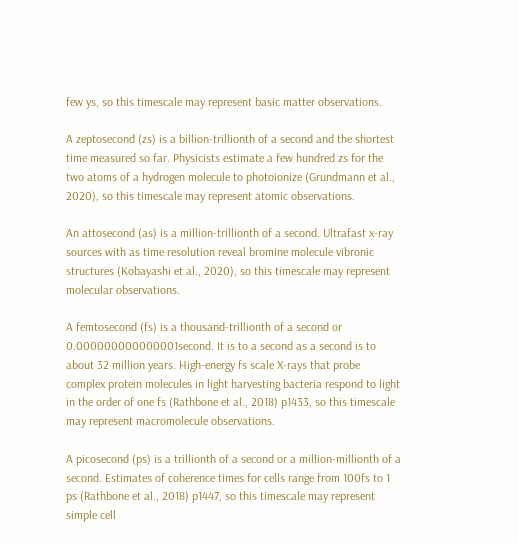few ys, so this timescale may represent basic matter observations.

A zeptosecond (zs) is a billion-trillionth of a second and the shortest time measured so far. Physicists estimate a few hundred zs for the two atoms of a hydrogen molecule to photoionize (Grundmann et al., 2020), so this timescale may represent atomic observations.

An attosecond (as) is a million-trillionth of a second. Ultrafast x-ray sources with as time resolution reveal bromine molecule vibronic structures (Kobayashi et al., 2020), so this timescale may represent molecular observations.

A femtosecond (fs) is a thousand-trillionth of a second or 0.000000000000001second. It is to a second as a second is to about 32 million years. High-energy fs scale X-rays that probe complex protein molecules in light harvesting bacteria respond to light in the order of one fs (Rathbone et al., 2018) p1433, so this timescale may represent macromolecule observations.

A picosecond (ps) is a trillionth of a second or a million-millionth of a second. Estimates of coherence times for cells range from 100fs to 1 ps (Rathbone et al., 2018) p1447, so this timescale may represent simple cell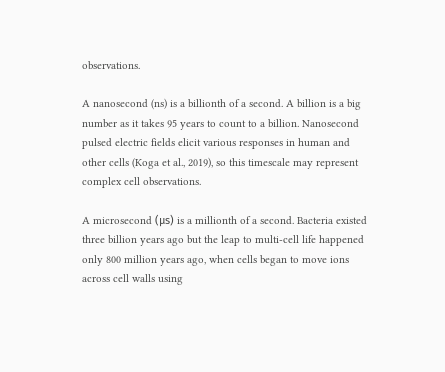observations.

A nanosecond (ns) is a billionth of a second. A billion is a big number as it takes 95 years to count to a billion. Nanosecond pulsed electric fields elicit various responses in human and other cells (Koga et al., 2019), so this timescale may represent complex cell observations.

A microsecond (μs) is a millionth of a second. Bacteria existed three billion years ago but the leap to multi-cell life happened only 800 million years ago, when cells began to move ions across cell walls using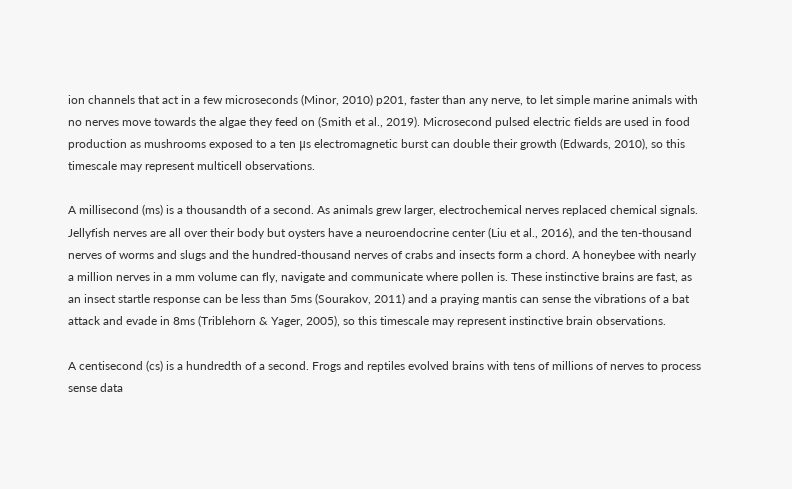ion channels that act in a few microseconds (Minor, 2010) p201, faster than any nerve, to let simple marine animals with no nerves move towards the algae they feed on (Smith et al., 2019). Microsecond pulsed electric fields are used in food production as mushrooms exposed to a ten μs electromagnetic burst can double their growth (Edwards, 2010), so this timescale may represent multicell observations.

A millisecond (ms) is a thousandth of a second. As animals grew larger, electrochemical nerves replaced chemical signals. Jellyfish nerves are all over their body but oysters have a neuroendocrine center (Liu et al., 2016), and the ten-thousand nerves of worms and slugs and the hundred-thousand nerves of crabs and insects form a chord. A honeybee with nearly a million nerves in a mm volume can fly, navigate and communicate where pollen is. These instinctive brains are fast, as an insect startle response can be less than 5ms (Sourakov, 2011) and a praying mantis can sense the vibrations of a bat attack and evade in 8ms (Triblehorn & Yager, 2005), so this timescale may represent instinctive brain observations.

A centisecond (cs) is a hundredth of a second. Frogs and reptiles evolved brains with tens of millions of nerves to process sense data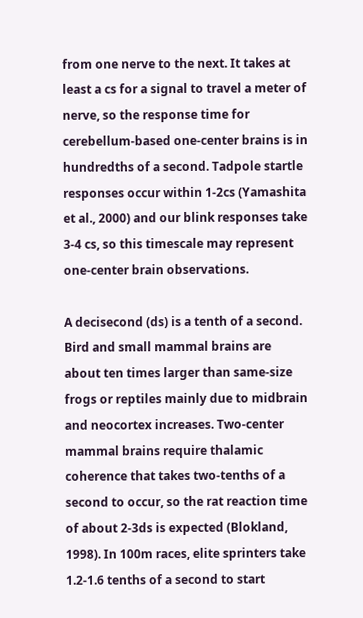from one nerve to the next. It takes at least a cs for a signal to travel a meter of nerve, so the response time for cerebellum-based one-center brains is in hundredths of a second. Tadpole startle responses occur within 1-2cs (Yamashita et al., 2000) and our blink responses take 3-4 cs, so this timescale may represent one-center brain observations.

A decisecond (ds) is a tenth of a second. Bird and small mammal brains are about ten times larger than same-size frogs or reptiles mainly due to midbrain and neocortex increases. Two-center mammal brains require thalamic coherence that takes two-tenths of a second to occur, so the rat reaction time of about 2-3ds is expected (Blokland, 1998). In 100m races, elite sprinters take 1.2-1.6 tenths of a second to start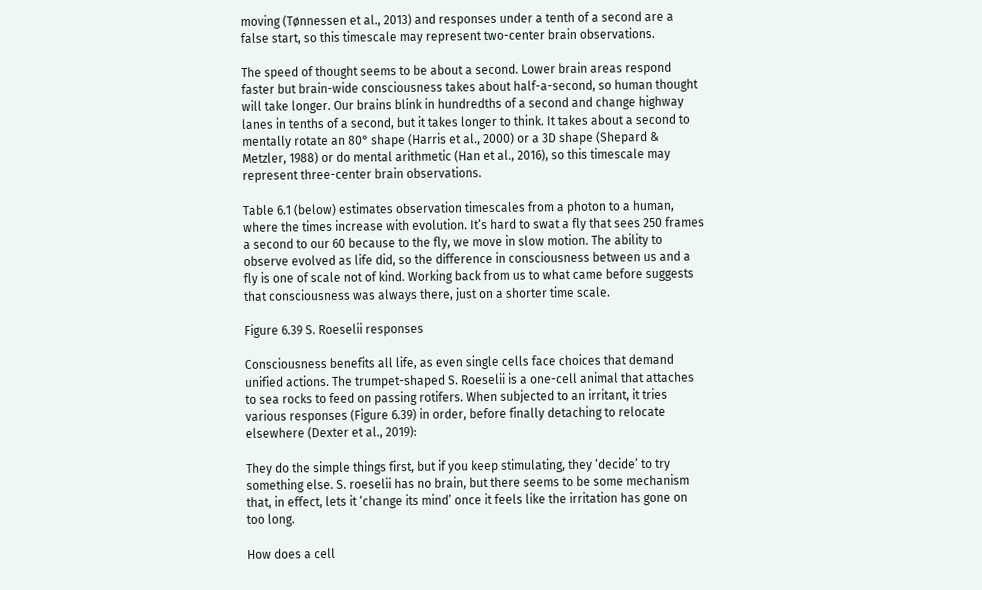moving (Tønnessen et al., 2013) and responses under a tenth of a second are a false start, so this timescale may represent two-center brain observations.

The speed of thought seems to be about a second. Lower brain areas respond faster but brain-wide consciousness takes about half-a-second, so human thought will take longer. Our brains blink in hundredths of a second and change highway lanes in tenths of a second, but it takes longer to think. It takes about a second to mentally rotate an 80° shape (Harris et al., 2000) or a 3D shape (Shepard & Metzler, 1988) or do mental arithmetic (Han et al., 2016), so this timescale may represent three-center brain observations.

Table 6.1 (below) estimates observation timescales from a photon to a human, where the times increase with evolution. It’s hard to swat a fly that sees 250 frames a second to our 60 because to the fly, we move in slow motion. The ability to observe evolved as life did, so the difference in consciousness between us and a fly is one of scale not of kind. Working back from us to what came before suggests that consciousness was always there, just on a shorter time scale.

Figure 6.39 S. Roeselii responses

Consciousness benefits all life, as even single cells face choices that demand unified actions. The trumpet-shaped S. Roeselii is a one-cell animal that attaches to sea rocks to feed on passing rotifers. When subjected to an irritant, it tries various responses (Figure 6.39) in order, before finally detaching to relocate elsewhere (Dexter et al., 2019):

They do the simple things first, but if you keep stimulating, they ‘decide’ to try something else. S. roeselii has no brain, but there seems to be some mechanism that, in effect, lets it ‘change its mind’ once it feels like the irritation has gone on too long.

How does a cell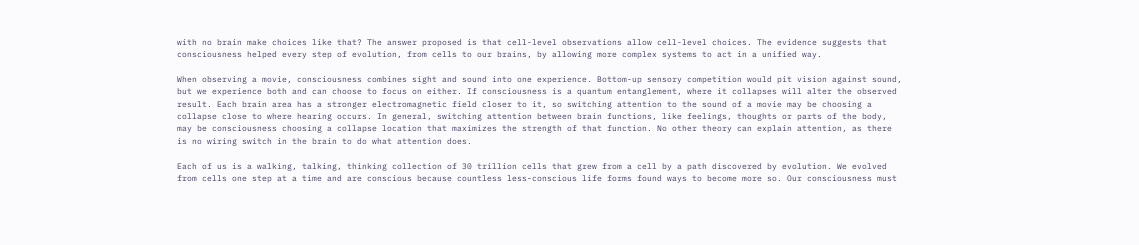with no brain make choices like that? The answer proposed is that cell-level observations allow cell-level choices. The evidence suggests that consciousness helped every step of evolution, from cells to our brains, by allowing more complex systems to act in a unified way.

When observing a movie, consciousness combines sight and sound into one experience. Bottom-up sensory competition would pit vision against sound, but we experience both and can choose to focus on either. If consciousness is a quantum entanglement, where it collapses will alter the observed result. Each brain area has a stronger electromagnetic field closer to it, so switching attention to the sound of a movie may be choosing a collapse close to where hearing occurs. In general, switching attention between brain functions, like feelings, thoughts or parts of the body, may be consciousness choosing a collapse location that maximizes the strength of that function. No other theory can explain attention, as there is no wiring switch in the brain to do what attention does.

Each of us is a walking, talking, thinking collection of 30 trillion cells that grew from a cell by a path discovered by evolution. We evolved from cells one step at a time and are conscious because countless less-conscious life forms found ways to become more so. Our consciousness must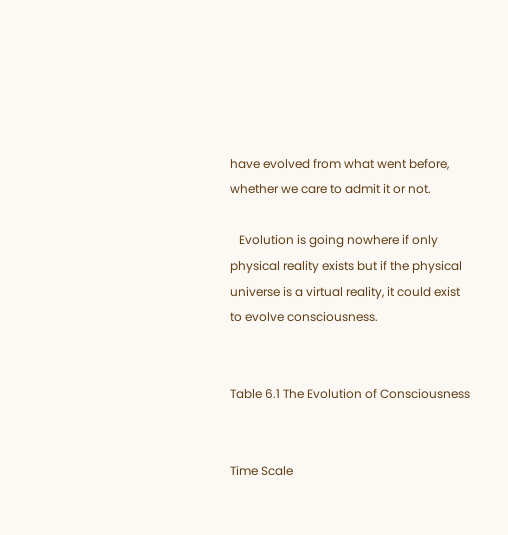have evolved from what went before, whether we care to admit it or not.

   Evolution is going nowhere if only physical reality exists but if the physical universe is a virtual reality, it could exist to evolve consciousness.


Table 6.1 The Evolution of Consciousness


Time Scale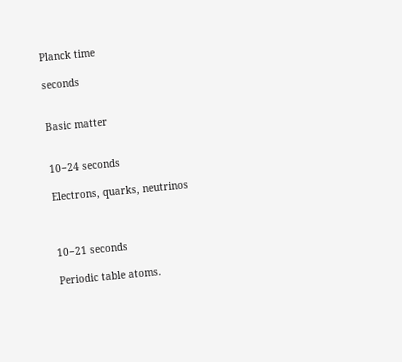Planck time

seconds


Basic matter


10−24 seconds

Electrons, quarks, neutrinos



10−21 seconds

Periodic table atoms.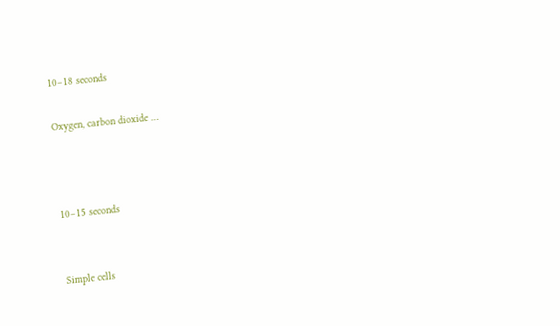10−18 seconds

Oxygen, carbon dioxide …



10−15 seconds


Simple cells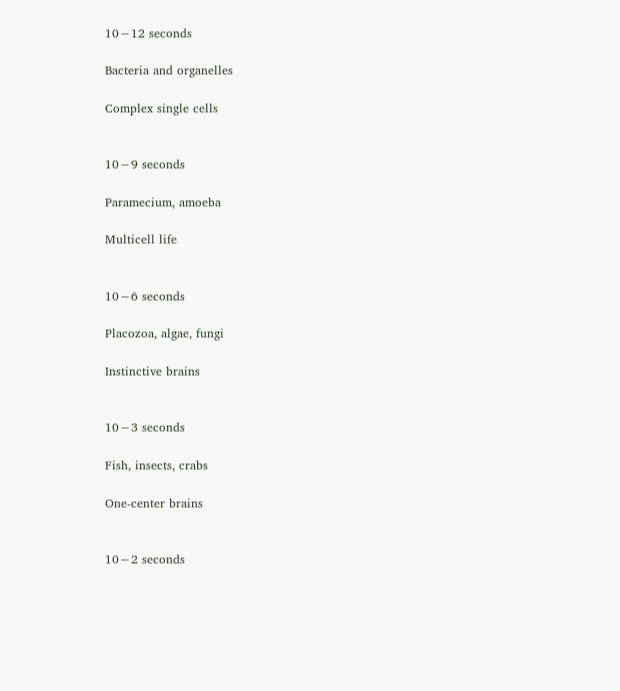10−12 seconds

Bacteria and organelles

Complex single cells


10−9 seconds

Paramecium, amoeba

Multicell life


10−6 seconds

Placozoa, algae, fungi

Instinctive brains


10−3 seconds

Fish, insects, crabs

One-center brains


10−2 seconds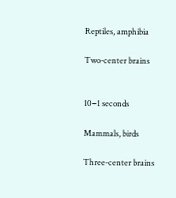Reptiles, amphibia

Two-center brains


10−1 seconds

Mammals, birds

Three-center brains